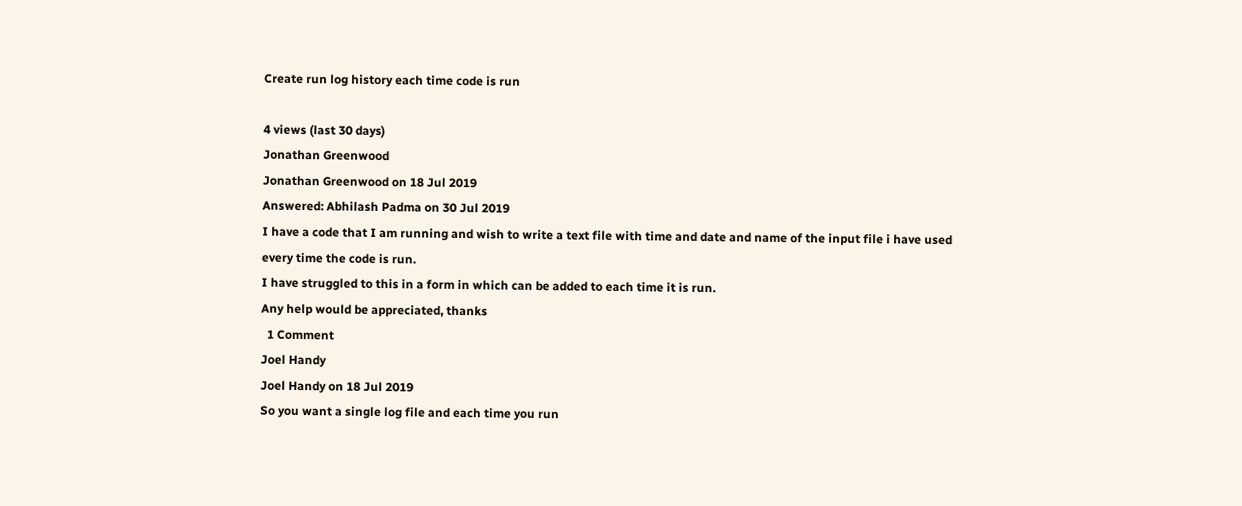Create run log history each time code is run

4 views (last 30 days)
Jonathan Greenwood
Jonathan Greenwood on 18 Jul 2019
Answered: Abhilash Padma on 30 Jul 2019
I have a code that I am running and wish to write a text file with time and date and name of the input file i have used every time the code is run.
I have struggled to this in a form in which can be added to each time it is run.
Any help would be appreciated, thanks
  1 Comment
Joel Handy
Joel Handy on 18 Jul 2019
So you want a single log file and each time you run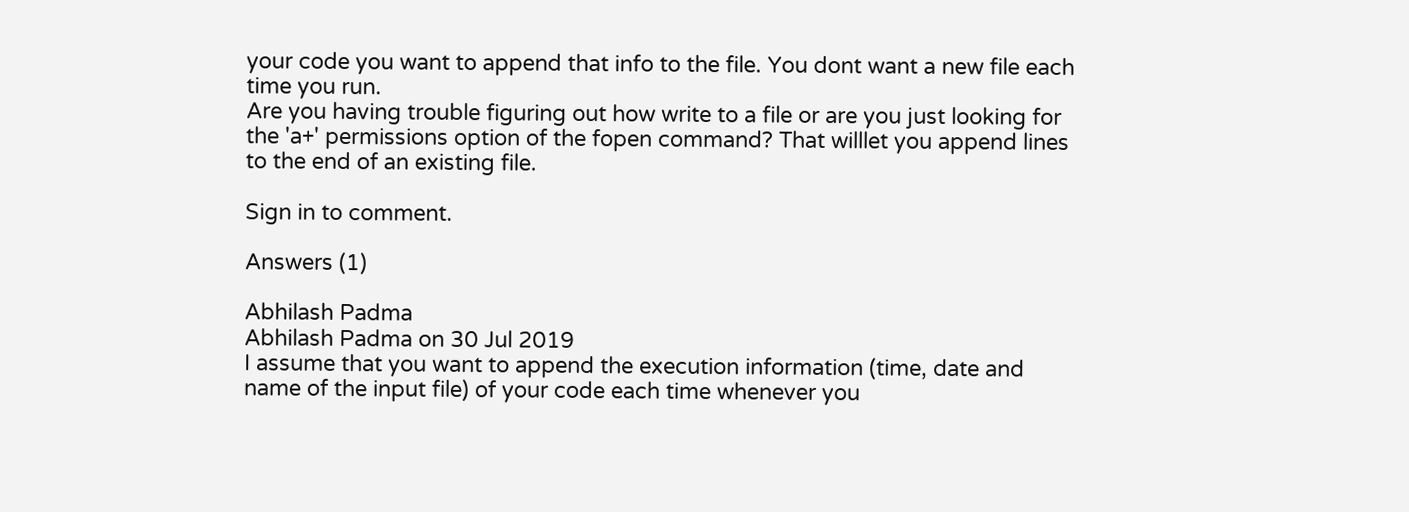your code you want to append that info to the file. You dont want a new file each time you run.
Are you having trouble figuring out how write to a file or are you just looking for the 'a+' permissions option of the fopen command? That willlet you append lines to the end of an existing file.

Sign in to comment.

Answers (1)

Abhilash Padma
Abhilash Padma on 30 Jul 2019
I assume that you want to append the execution information (time, date and name of the input file) of your code each time whenever you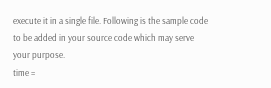execute it in a single file. Following is the sample code to be added in your source code which may serve your purpose.
time =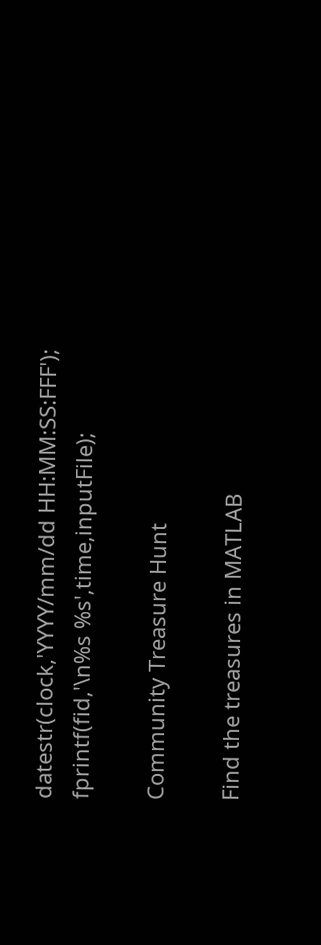datestr(clock,'YYYY/mm/dd HH:MM:SS:FFF');
fprintf(fid,'\n%s %s',time,inputFile);

Community Treasure Hunt

Find the treasures in MATLAB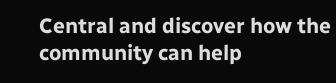Central and discover how the community can help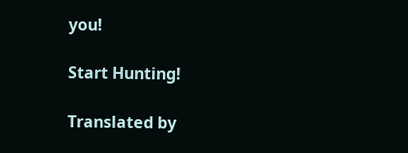you!

Start Hunting!

Translated by